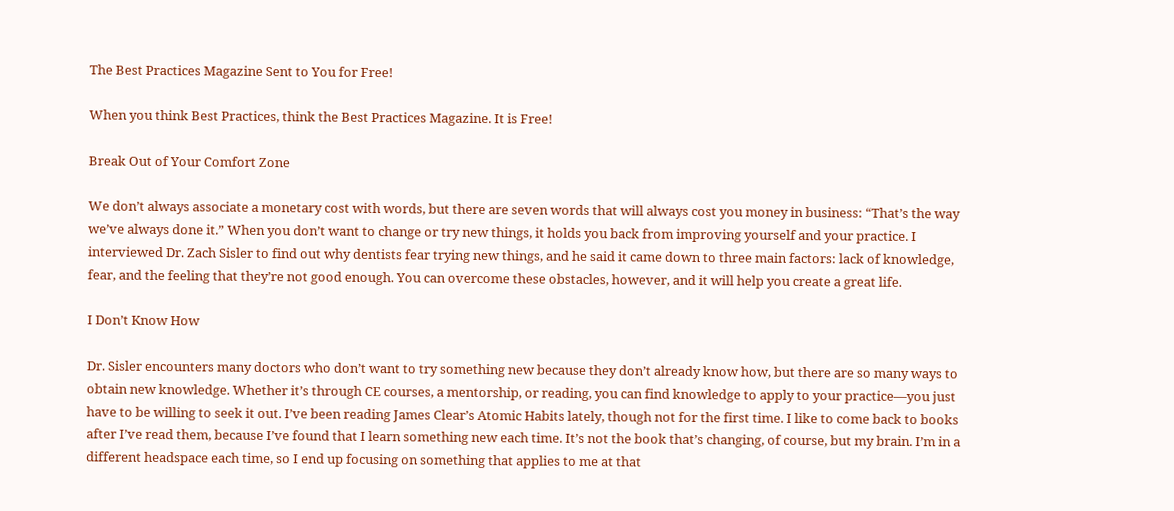The Best Practices Magazine Sent to You for Free!

When you think Best Practices, think the Best Practices Magazine. It is Free!

Break Out of Your Comfort Zone

We don’t always associate a monetary cost with words, but there are seven words that will always cost you money in business: “That’s the way we’ve always done it.” When you don’t want to change or try new things, it holds you back from improving yourself and your practice. I interviewed Dr. Zach Sisler to find out why dentists fear trying new things, and he said it came down to three main factors: lack of knowledge, fear, and the feeling that they’re not good enough. You can overcome these obstacles, however, and it will help you create a great life.

I Don’t Know How

Dr. Sisler encounters many doctors who don’t want to try something new because they don’t already know how, but there are so many ways to obtain new knowledge. Whether it’s through CE courses, a mentorship, or reading, you can find knowledge to apply to your practice—you just have to be willing to seek it out. I’ve been reading James Clear’s Atomic Habits lately, though not for the first time. I like to come back to books after I’ve read them, because I’ve found that I learn something new each time. It’s not the book that’s changing, of course, but my brain. I’m in a different headspace each time, so I end up focusing on something that applies to me at that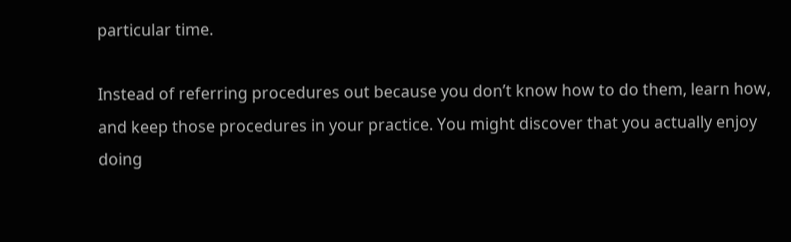particular time.

Instead of referring procedures out because you don’t know how to do them, learn how, and keep those procedures in your practice. You might discover that you actually enjoy doing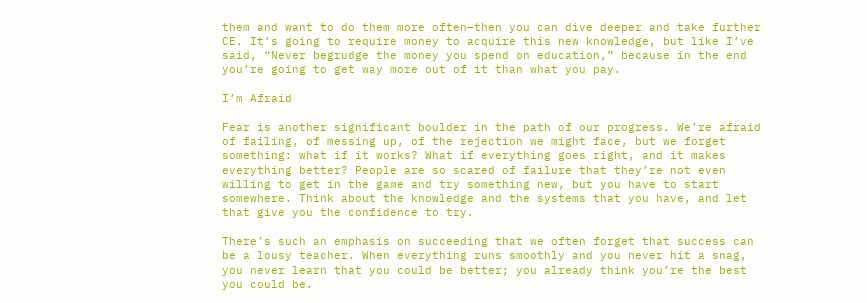them and want to do them more often—then you can dive deeper and take further CE. It’s going to require money to acquire this new knowledge, but like I’ve said, “Never begrudge the money you spend on education,” because in the end you’re going to get way more out of it than what you pay.

I’m Afraid

Fear is another significant boulder in the path of our progress. We’re afraid of failing, of messing up, of the rejection we might face, but we forget something: what if it works? What if everything goes right, and it makes everything better? People are so scared of failure that they’re not even willing to get in the game and try something new, but you have to start somewhere. Think about the knowledge and the systems that you have, and let that give you the confidence to try.

There’s such an emphasis on succeeding that we often forget that success can be a lousy teacher. When everything runs smoothly and you never hit a snag, you never learn that you could be better; you already think you’re the best you could be.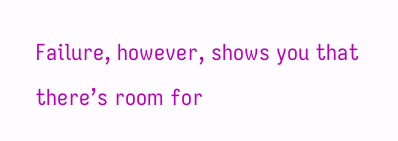Failure, however, shows you that there’s room for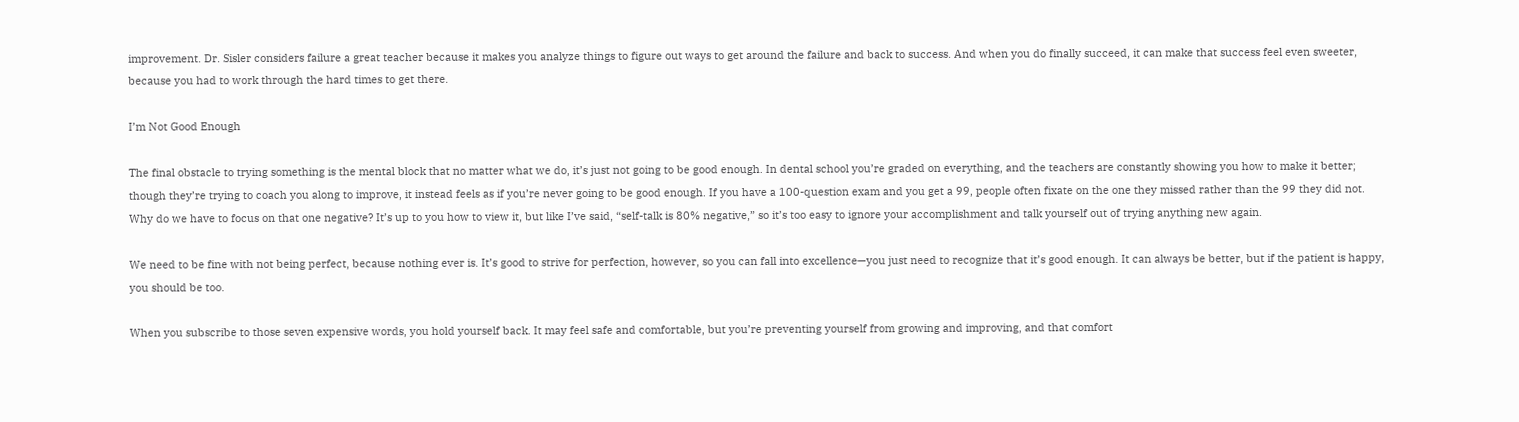improvement. Dr. Sisler considers failure a great teacher because it makes you analyze things to figure out ways to get around the failure and back to success. And when you do finally succeed, it can make that success feel even sweeter, because you had to work through the hard times to get there.

I’m Not Good Enough

The final obstacle to trying something is the mental block that no matter what we do, it’s just not going to be good enough. In dental school you’re graded on everything, and the teachers are constantly showing you how to make it better; though they’re trying to coach you along to improve, it instead feels as if you’re never going to be good enough. If you have a 100-question exam and you get a 99, people often fixate on the one they missed rather than the 99 they did not. Why do we have to focus on that one negative? It’s up to you how to view it, but like I’ve said, “self-talk is 80% negative,” so it’s too easy to ignore your accomplishment and talk yourself out of trying anything new again.

We need to be fine with not being perfect, because nothing ever is. It’s good to strive for perfection, however, so you can fall into excellence—you just need to recognize that it’s good enough. It can always be better, but if the patient is happy, you should be too.

When you subscribe to those seven expensive words, you hold yourself back. It may feel safe and comfortable, but you’re preventing yourself from growing and improving, and that comfort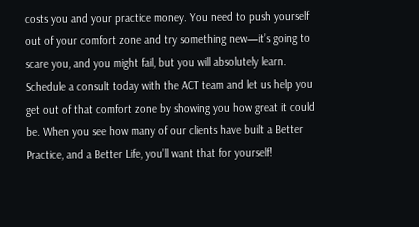costs you and your practice money. You need to push yourself out of your comfort zone and try something new—it’s going to scare you, and you might fail, but you will absolutely learn. Schedule a consult today with the ACT team and let us help you get out of that comfort zone by showing you how great it could be. When you see how many of our clients have built a Better Practice, and a Better Life, you’ll want that for yourself!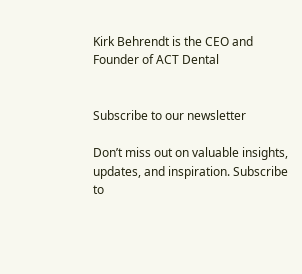Kirk Behrendt is the CEO and Founder of ACT Dental


Subscribe to our newsletter

Don’t miss out on valuable insights, updates, and inspiration. Subscribe to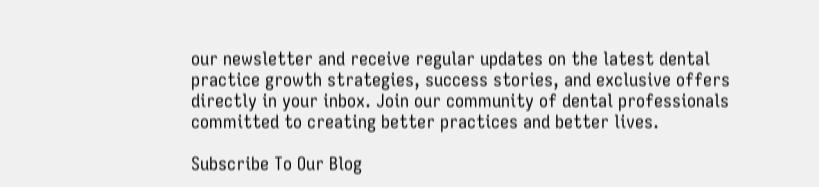our newsletter and receive regular updates on the latest dental practice growth strategies, success stories, and exclusive offers directly in your inbox. Join our community of dental professionals committed to creating better practices and better lives.

Subscribe To Our Blog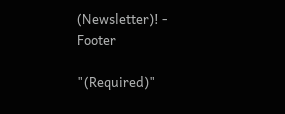(Newsletter)! - Footer

"(Required)"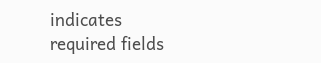indicates required fields